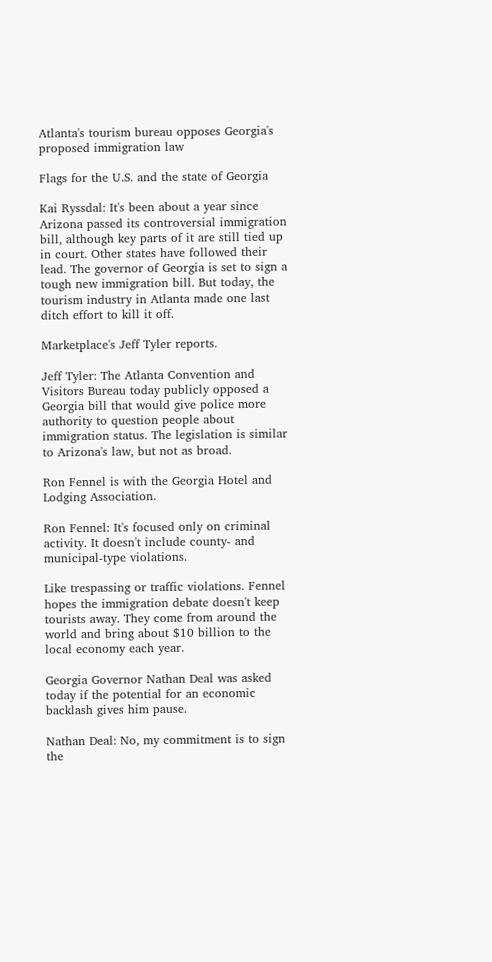Atlanta's tourism bureau opposes Georgia's proposed immigration law

Flags for the U.S. and the state of Georgia

Kai Ryssdal: It's been about a year since Arizona passed its controversial immigration bill, although key parts of it are still tied up in court. Other states have followed their lead. The governor of Georgia is set to sign a tough new immigration bill. But today, the tourism industry in Atlanta made one last ditch effort to kill it off.

Marketplace's Jeff Tyler reports.

Jeff Tyler: The Atlanta Convention and Visitors Bureau today publicly opposed a Georgia bill that would give police more authority to question people about immigration status. The legislation is similar to Arizona's law, but not as broad.

Ron Fennel is with the Georgia Hotel and Lodging Association.

Ron Fennel: It's focused only on criminal activity. It doesn't include county- and municipal-type violations.

Like trespassing or traffic violations. Fennel hopes the immigration debate doesn't keep tourists away. They come from around the world and bring about $10 billion to the local economy each year.

Georgia Governor Nathan Deal was asked today if the potential for an economic backlash gives him pause.

Nathan Deal: No, my commitment is to sign the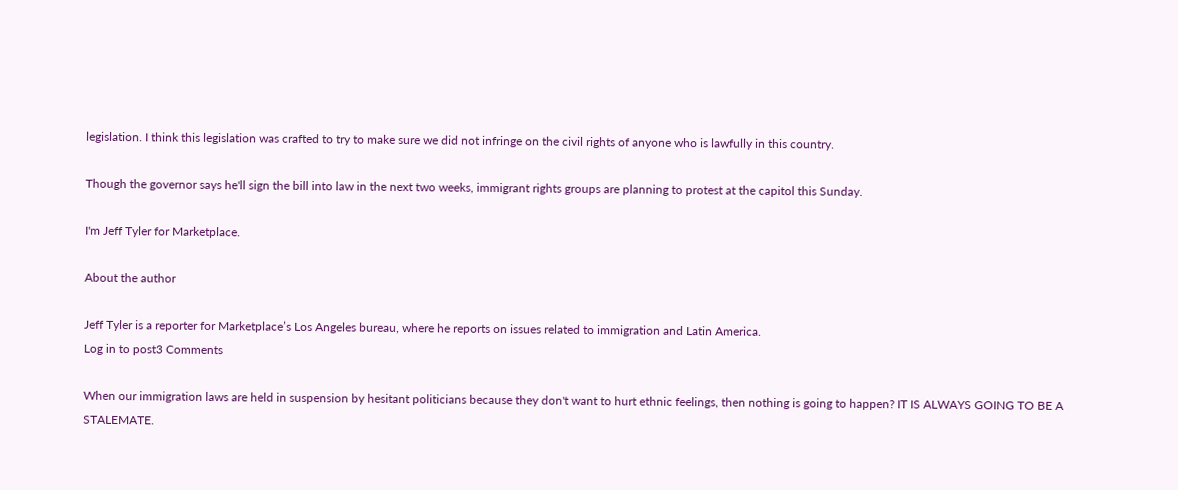legislation. I think this legislation was crafted to try to make sure we did not infringe on the civil rights of anyone who is lawfully in this country.

Though the governor says he'll sign the bill into law in the next two weeks, immigrant rights groups are planning to protest at the capitol this Sunday.

I'm Jeff Tyler for Marketplace.

About the author

Jeff Tyler is a reporter for Marketplace’s Los Angeles bureau, where he reports on issues related to immigration and Latin America.
Log in to post3 Comments

When our immigration laws are held in suspension by hesitant politicians because they don't want to hurt ethnic feelings, then nothing is going to happen? IT IS ALWAYS GOING TO BE A STALEMATE.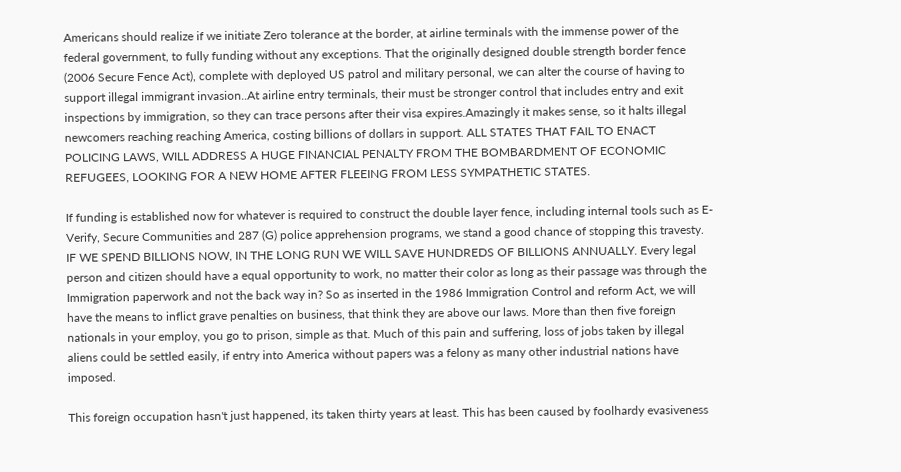Americans should realize if we initiate Zero tolerance at the border, at airline terminals with the immense power of the federal government, to fully funding without any exceptions. That the originally designed double strength border fence (2006 Secure Fence Act), complete with deployed US patrol and military personal, we can alter the course of having to support illegal immigrant invasion..At airline entry terminals, their must be stronger control that includes entry and exit inspections by immigration, so they can trace persons after their visa expires.Amazingly it makes sense, so it halts illegal newcomers reaching reaching America, costing billions of dollars in support. ALL STATES THAT FAIL TO ENACT POLICING LAWS, WILL ADDRESS A HUGE FINANCIAL PENALTY FROM THE BOMBARDMENT OF ECONOMIC REFUGEES, LOOKING FOR A NEW HOME AFTER FLEEING FROM LESS SYMPATHETIC STATES.

If funding is established now for whatever is required to construct the double layer fence, including internal tools such as E-Verify, Secure Communities and 287 (G) police apprehension programs, we stand a good chance of stopping this travesty. IF WE SPEND BILLIONS NOW, IN THE LONG RUN WE WILL SAVE HUNDREDS OF BILLIONS ANNUALLY. Every legal person and citizen should have a equal opportunity to work, no matter their color as long as their passage was through the Immigration paperwork and not the back way in? So as inserted in the 1986 Immigration Control and reform Act, we will have the means to inflict grave penalties on business, that think they are above our laws. More than then five foreign nationals in your employ, you go to prison, simple as that. Much of this pain and suffering, loss of jobs taken by illegal aliens could be settled easily, if entry into America without papers was a felony as many other industrial nations have imposed.

This foreign occupation hasn't just happened, its taken thirty years at least. This has been caused by foolhardy evasiveness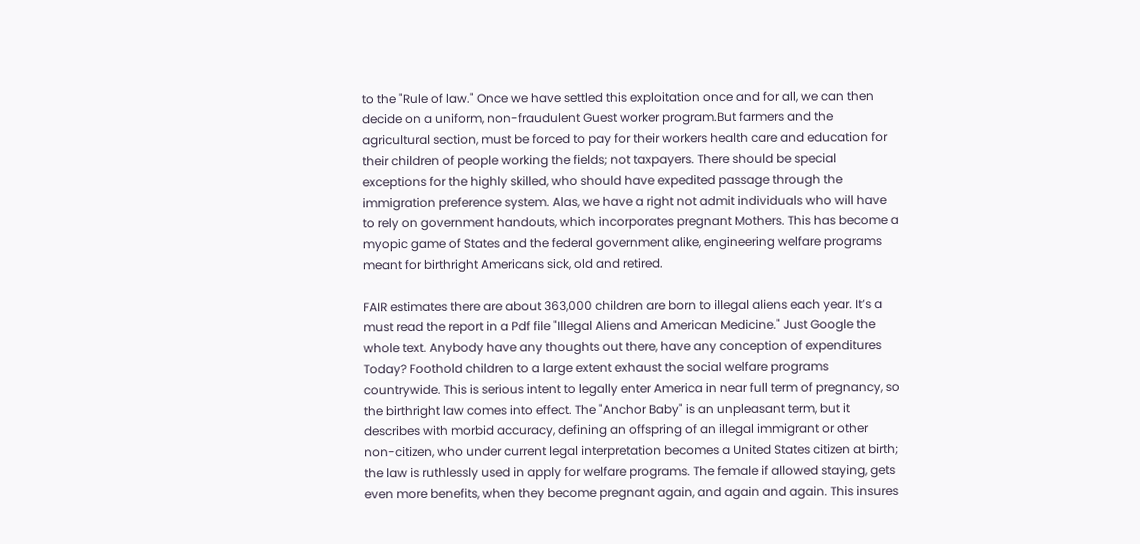to the "Rule of law." Once we have settled this exploitation once and for all, we can then decide on a uniform, non-fraudulent Guest worker program.But farmers and the agricultural section, must be forced to pay for their workers health care and education for their children of people working the fields; not taxpayers. There should be special exceptions for the highly skilled, who should have expedited passage through the immigration preference system. Alas, we have a right not admit individuals who will have to rely on government handouts, which incorporates pregnant Mothers. This has become a myopic game of States and the federal government alike, engineering welfare programs meant for birthright Americans sick, old and retired.

FAIR estimates there are about 363,000 children are born to illegal aliens each year. It’s a must read the report in a Pdf file "Illegal Aliens and American Medicine." Just Google the whole text. Anybody have any thoughts out there, have any conception of expenditures Today? Foothold children to a large extent exhaust the social welfare programs countrywide. This is serious intent to legally enter America in near full term of pregnancy, so the birthright law comes into effect. The "Anchor Baby" is an unpleasant term, but it describes with morbid accuracy, defining an offspring of an illegal immigrant or other non-citizen, who under current legal interpretation becomes a United States citizen at birth; the law is ruthlessly used in apply for welfare programs. The female if allowed staying, gets even more benefits, when they become pregnant again, and again and again. This insures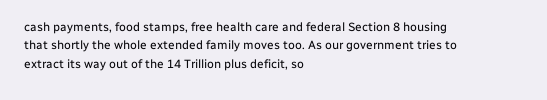cash payments, food stamps, free health care and federal Section 8 housing that shortly the whole extended family moves too. As our government tries to extract its way out of the 14 Trillion plus deficit, so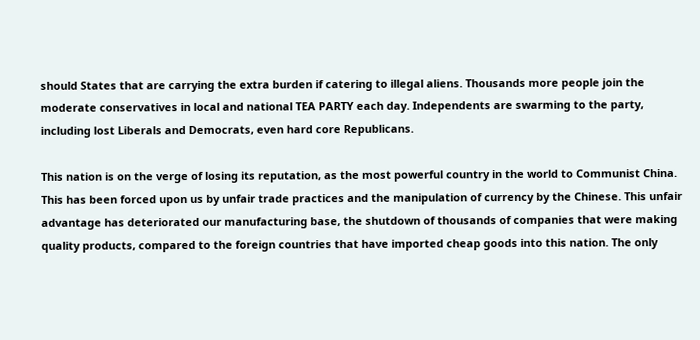should States that are carrying the extra burden if catering to illegal aliens. Thousands more people join the moderate conservatives in local and national TEA PARTY each day. Independents are swarming to the party, including lost Liberals and Democrats, even hard core Republicans.

This nation is on the verge of losing its reputation, as the most powerful country in the world to Communist China. This has been forced upon us by unfair trade practices and the manipulation of currency by the Chinese. This unfair advantage has deteriorated our manufacturing base, the shutdown of thousands of companies that were making quality products, compared to the foreign countries that have imported cheap goods into this nation. The only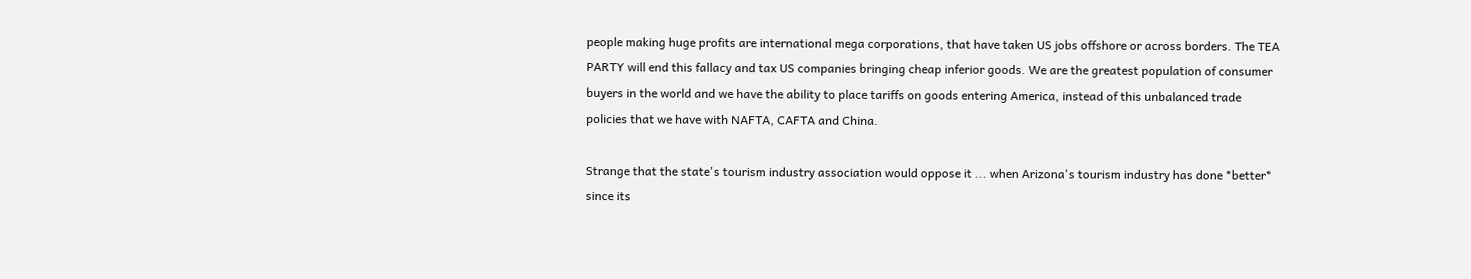people making huge profits are international mega corporations, that have taken US jobs offshore or across borders. The TEA PARTY will end this fallacy and tax US companies bringing cheap inferior goods. We are the greatest population of consumer buyers in the world and we have the ability to place tariffs on goods entering America, instead of this unbalanced trade policies that we have with NAFTA, CAFTA and China.

Strange that the state's tourism industry association would oppose it ... when Arizona's tourism industry has done *better* since its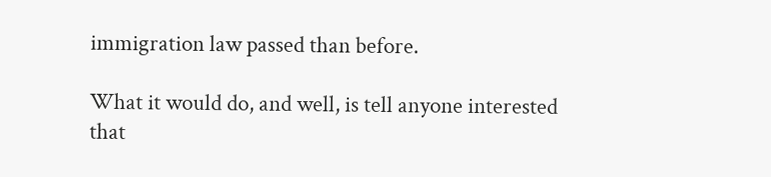immigration law passed than before.

What it would do, and well, is tell anyone interested that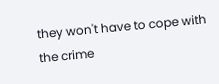they won't have to cope with the crime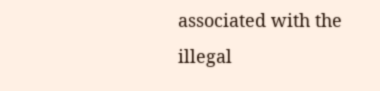associated with the illegal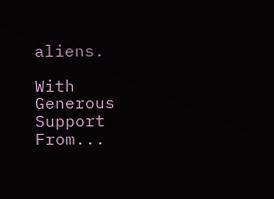aliens.

With Generous Support From...